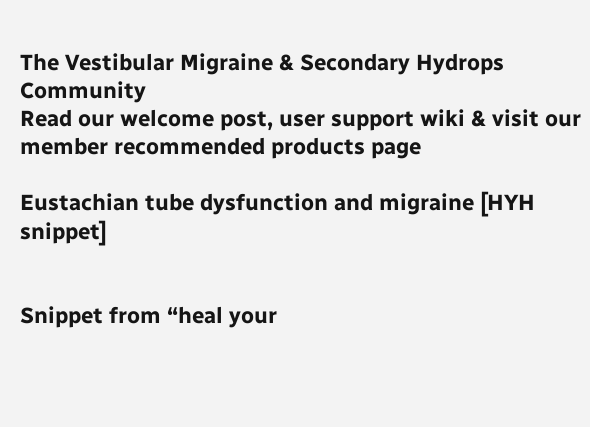The Vestibular Migraine & Secondary Hydrops Community
Read our welcome post, user support wiki & visit our member recommended products page

Eustachian tube dysfunction and migraine [HYH snippet]


Snippet from “heal your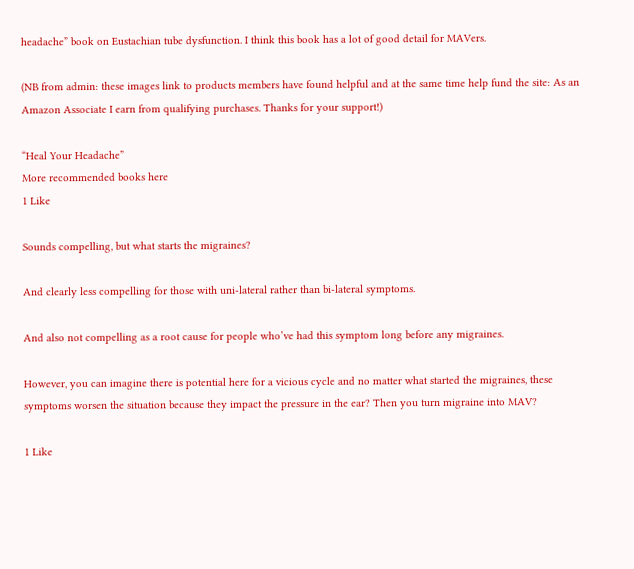headache” book on Eustachian tube dysfunction. I think this book has a lot of good detail for MAVers.

(NB from admin: these images link to products members have found helpful and at the same time help fund the site: As an Amazon Associate I earn from qualifying purchases. Thanks for your support!)

“Heal Your Headache”
More recommended books here
1 Like

Sounds compelling, but what starts the migraines?

And clearly less compelling for those with uni-lateral rather than bi-lateral symptoms.

And also not compelling as a root cause for people who’ve had this symptom long before any migraines.

However, you can imagine there is potential here for a vicious cycle and no matter what started the migraines, these symptoms worsen the situation because they impact the pressure in the ear? Then you turn migraine into MAV?

1 Like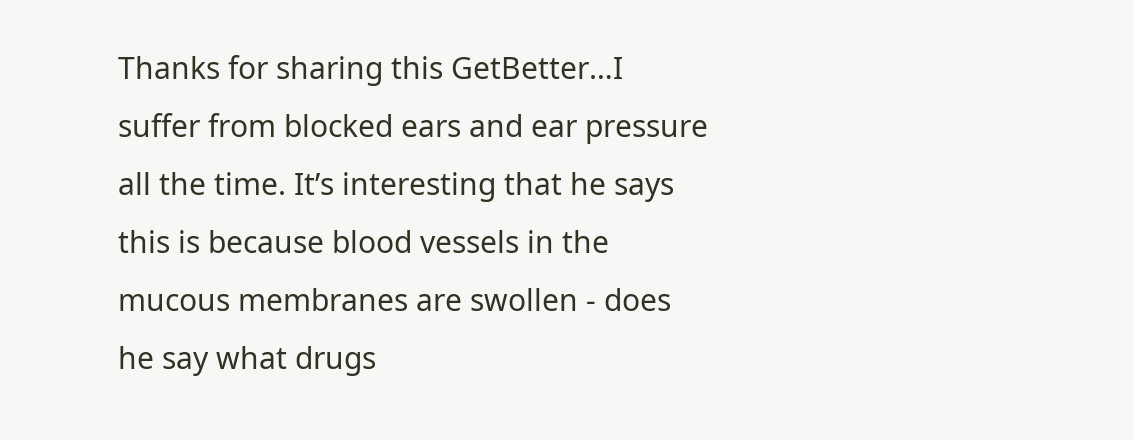Thanks for sharing this GetBetter…I suffer from blocked ears and ear pressure all the time. It’s interesting that he says this is because blood vessels in the mucous membranes are swollen - does he say what drugs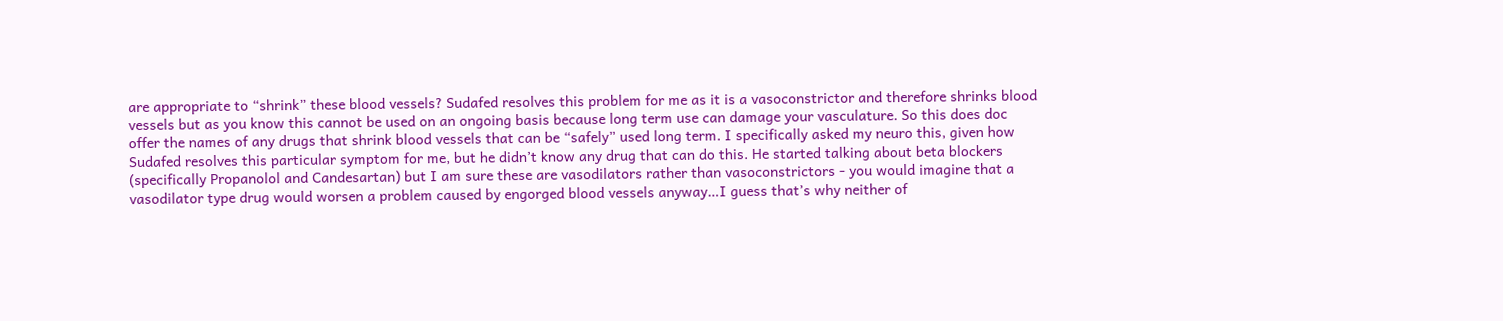are appropriate to “shrink” these blood vessels? Sudafed resolves this problem for me as it is a vasoconstrictor and therefore shrinks blood vessels but as you know this cannot be used on an ongoing basis because long term use can damage your vasculature. So this does doc offer the names of any drugs that shrink blood vessels that can be “safely” used long term. I specifically asked my neuro this, given how Sudafed resolves this particular symptom for me, but he didn’t know any drug that can do this. He started talking about beta blockers (specifically Propanolol and Candesartan) but I am sure these are vasodilators rather than vasoconstrictors - you would imagine that a vasodilator type drug would worsen a problem caused by engorged blood vessels anyway…I guess that’s why neither of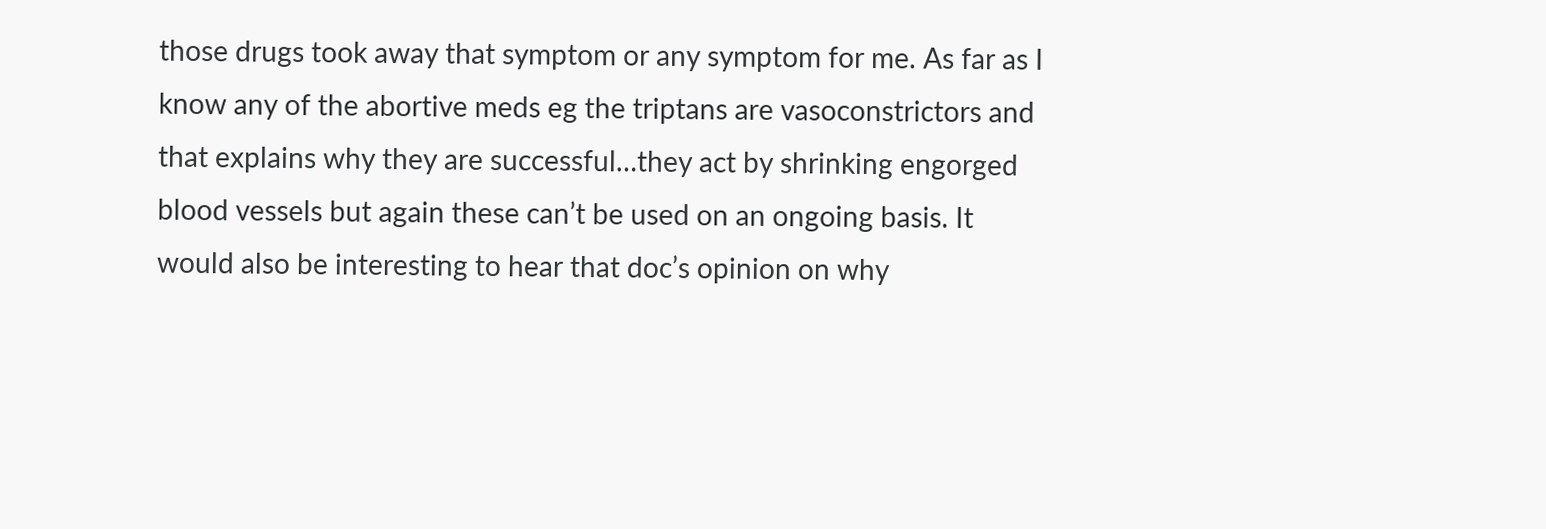those drugs took away that symptom or any symptom for me. As far as I know any of the abortive meds eg the triptans are vasoconstrictors and that explains why they are successful…they act by shrinking engorged blood vessels but again these can’t be used on an ongoing basis. It would also be interesting to hear that doc’s opinion on why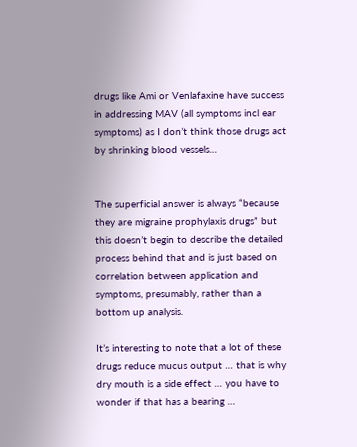drugs like Ami or Venlafaxine have success in addressing MAV (all symptoms incl ear symptoms) as I don’t think those drugs act by shrinking blood vessels…


The superficial answer is always “because they are migraine prophylaxis drugs” but this doesn’t begin to describe the detailed process behind that and is just based on correlation between application and symptoms, presumably, rather than a bottom up analysis.

It’s interesting to note that a lot of these drugs reduce mucus output … that is why dry mouth is a side effect … you have to wonder if that has a bearing …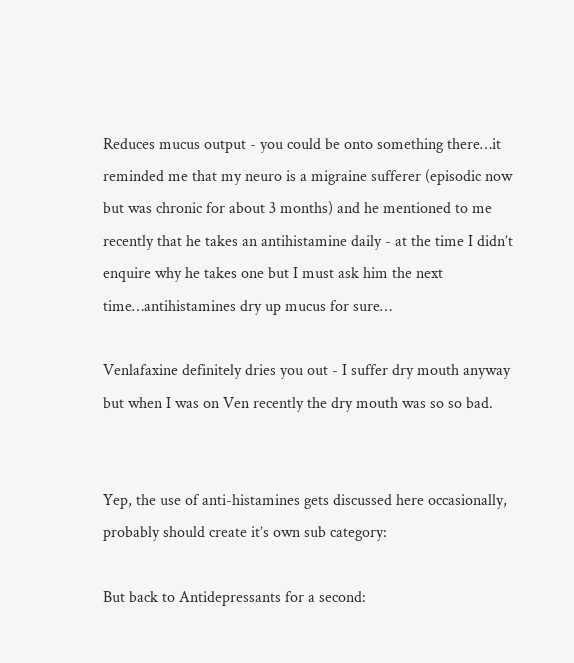Reduces mucus output - you could be onto something there…it reminded me that my neuro is a migraine sufferer (episodic now but was chronic for about 3 months) and he mentioned to me recently that he takes an antihistamine daily - at the time I didn’t enquire why he takes one but I must ask him the next time…antihistamines dry up mucus for sure…

Venlafaxine definitely dries you out - I suffer dry mouth anyway but when I was on Ven recently the dry mouth was so so bad.


Yep, the use of anti-histamines gets discussed here occasionally, probably should create it’s own sub category:

But back to Antidepressants for a second: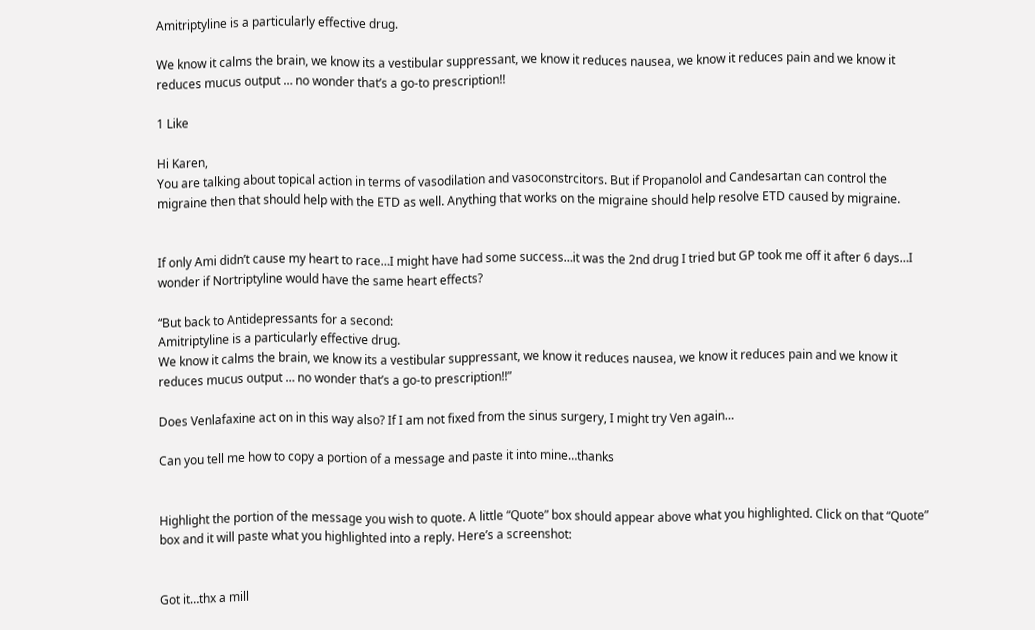Amitriptyline is a particularly effective drug.

We know it calms the brain, we know its a vestibular suppressant, we know it reduces nausea, we know it reduces pain and we know it reduces mucus output … no wonder that’s a go-to prescription!!

1 Like

Hi Karen,
You are talking about topical action in terms of vasodilation and vasoconstrcitors. But if Propanolol and Candesartan can control the migraine then that should help with the ETD as well. Anything that works on the migraine should help resolve ETD caused by migraine.


If only Ami didn’t cause my heart to race…I might have had some success…it was the 2nd drug I tried but GP took me off it after 6 days…I wonder if Nortriptyline would have the same heart effects?

“But back to Antidepressants for a second:
Amitriptyline is a particularly effective drug.
We know it calms the brain, we know its a vestibular suppressant, we know it reduces nausea, we know it reduces pain and we know it reduces mucus output … no wonder that’s a go-to prescription!!”

Does Venlafaxine act on in this way also? If I am not fixed from the sinus surgery, I might try Ven again…

Can you tell me how to copy a portion of a message and paste it into mine…thanks


Highlight the portion of the message you wish to quote. A little “Quote” box should appear above what you highlighted. Click on that “Quote” box and it will paste what you highlighted into a reply. Here’s a screenshot:


Got it…thx a mill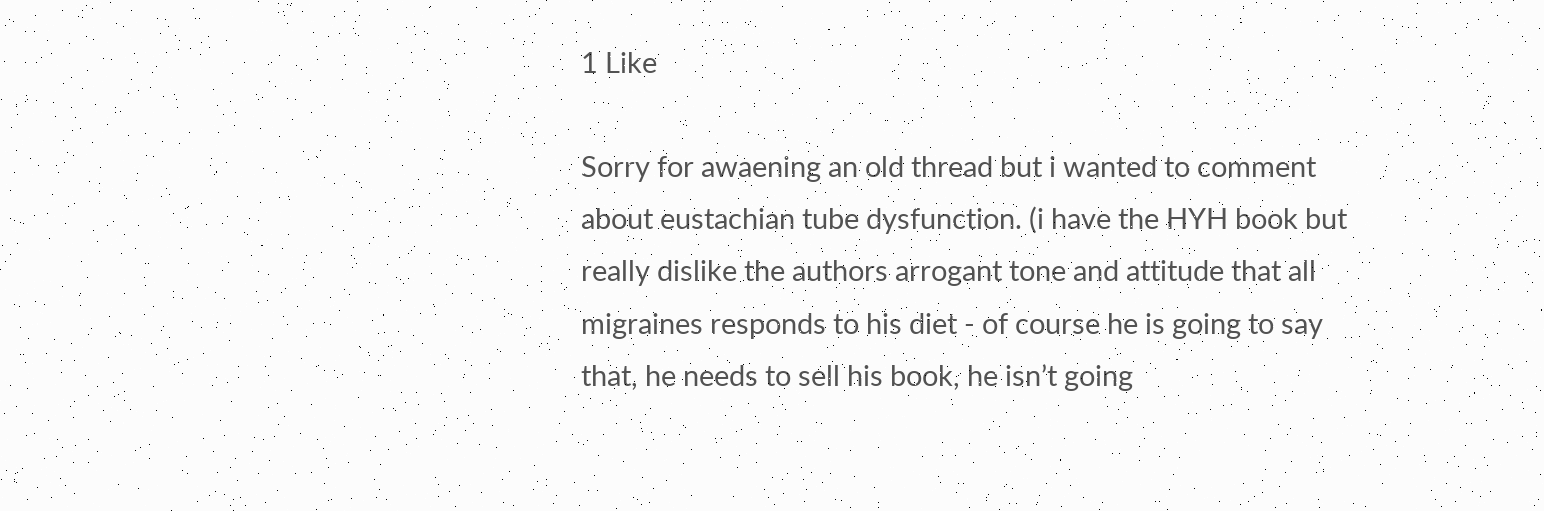1 Like

Sorry for awaening an old thread but i wanted to comment about eustachian tube dysfunction. (i have the HYH book but really dislike the authors arrogant tone and attitude that all migraines responds to his diet - of course he is going to say that, he needs to sell his book, he isn’t going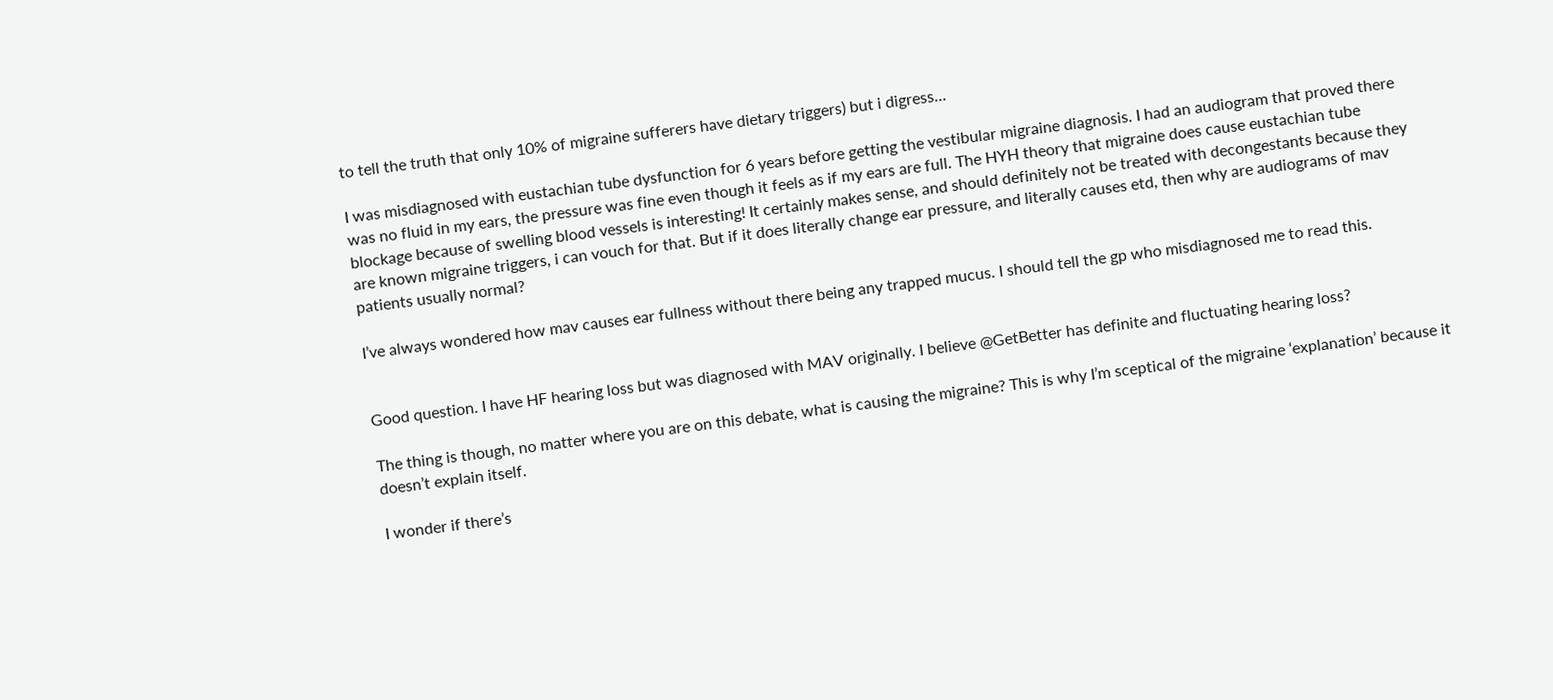to tell the truth that only 10% of migraine sufferers have dietary triggers) but i digress…

I was misdiagnosed with eustachian tube dysfunction for 6 years before getting the vestibular migraine diagnosis. I had an audiogram that proved there was no fluid in my ears, the pressure was fine even though it feels as if my ears are full. The HYH theory that migraine does cause eustachian tube blockage because of swelling blood vessels is interesting! It certainly makes sense, and should definitely not be treated with decongestants because they are known migraine triggers, i can vouch for that. But if it does literally change ear pressure, and literally causes etd, then why are audiograms of mav patients usually normal?

I’ve always wondered how mav causes ear fullness without there being any trapped mucus. I should tell the gp who misdiagnosed me to read this.


Good question. I have HF hearing loss but was diagnosed with MAV originally. I believe @GetBetter has definite and fluctuating hearing loss?

The thing is though, no matter where you are on this debate, what is causing the migraine? This is why I’m sceptical of the migraine ‘explanation’ because it doesn’t explain itself.

I wonder if there’s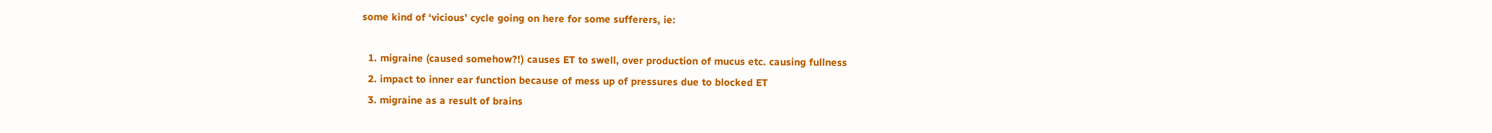some kind of ‘vicious’ cycle going on here for some sufferers, ie:

  1. migraine (caused somehow?!) causes ET to swell, over production of mucus etc. causing fullness
  2. impact to inner ear function because of mess up of pressures due to blocked ET
  3. migraine as a result of brains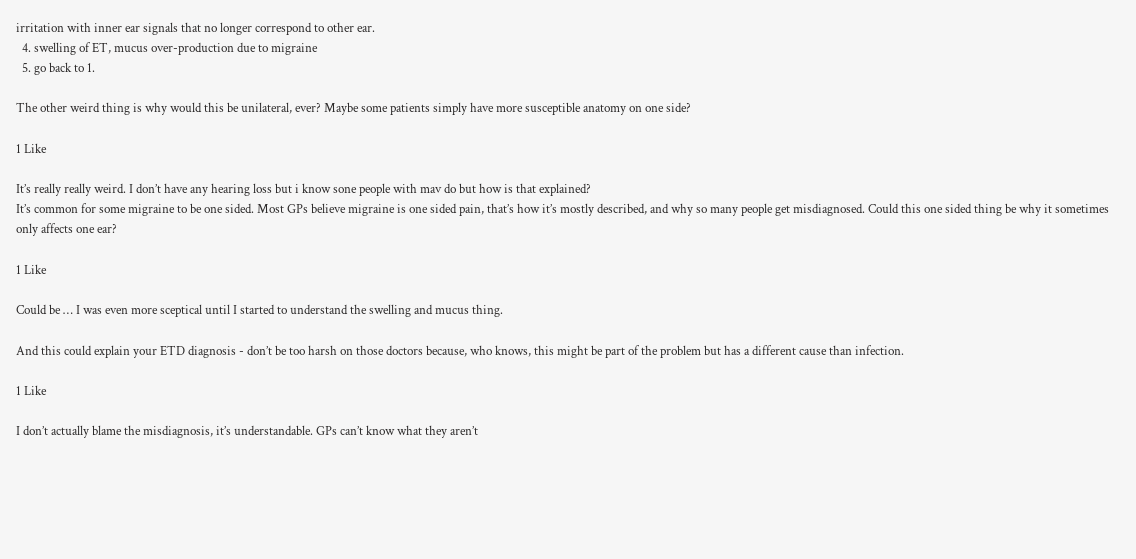irritation with inner ear signals that no longer correspond to other ear.
  4. swelling of ET, mucus over-production due to migraine
  5. go back to 1.

The other weird thing is why would this be unilateral, ever? Maybe some patients simply have more susceptible anatomy on one side?

1 Like

It’s really really weird. I don’t have any hearing loss but i know sone people with mav do but how is that explained?
It’s common for some migraine to be one sided. Most GPs believe migraine is one sided pain, that’s how it’s mostly described, and why so many people get misdiagnosed. Could this one sided thing be why it sometimes only affects one ear?

1 Like

Could be … I was even more sceptical until I started to understand the swelling and mucus thing.

And this could explain your ETD diagnosis - don’t be too harsh on those doctors because, who knows, this might be part of the problem but has a different cause than infection.

1 Like

I don’t actually blame the misdiagnosis, it’s understandable. GPs can’t know what they aren’t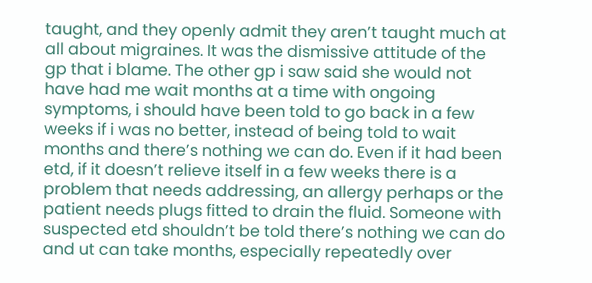taught, and they openly admit they aren’t taught much at all about migraines. It was the dismissive attitude of the gp that i blame. The other gp i saw said she would not have had me wait months at a time with ongoing symptoms, i should have been told to go back in a few weeks if i was no better, instead of being told to wait months and there’s nothing we can do. Even if it had been etd, if it doesn’t relieve itself in a few weeks there is a problem that needs addressing, an allergy perhaps or the patient needs plugs fitted to drain the fluid. Someone with suspected etd shouldn’t be told there’s nothing we can do and ut can take months, especially repeatedly over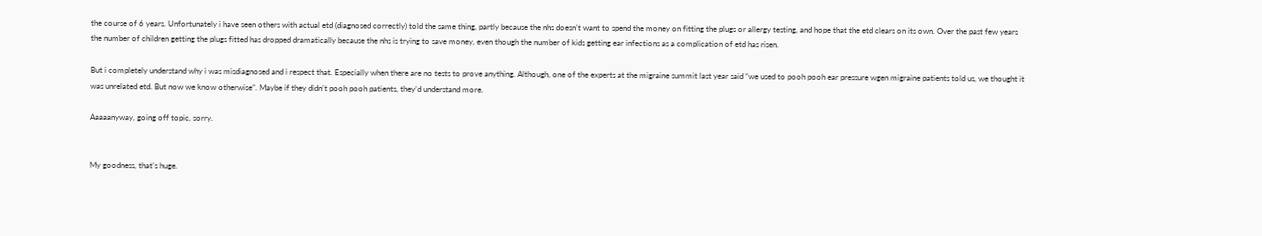the course of 6 years. Unfortunately i have seen others with actual etd (diagnosed correctly) told the same thing, partly because the nhs doesn’t want to spend the money on fitting the plugs or allergy testing, and hope that the etd clears on its own. Over the past few years the number of children getting the plugs fitted has dropped dramatically because the nhs is trying to save money, even though the number of kids getting ear infections as a complication of etd has risen.

But i completely understand why i was misdiagnosed and i respect that. Especially when there are no tests to prove anything. Although, one of the experts at the migraine summit last year said “we used to pooh pooh ear pressure wgen migraine patients told us, we thought it was unrelated etd. But now we know otherwise”. Maybe if they didn’t pooh pooh patients, they’d understand more.

Aaaaanyway, going off topic, sorry.


My goodness, that’s huge.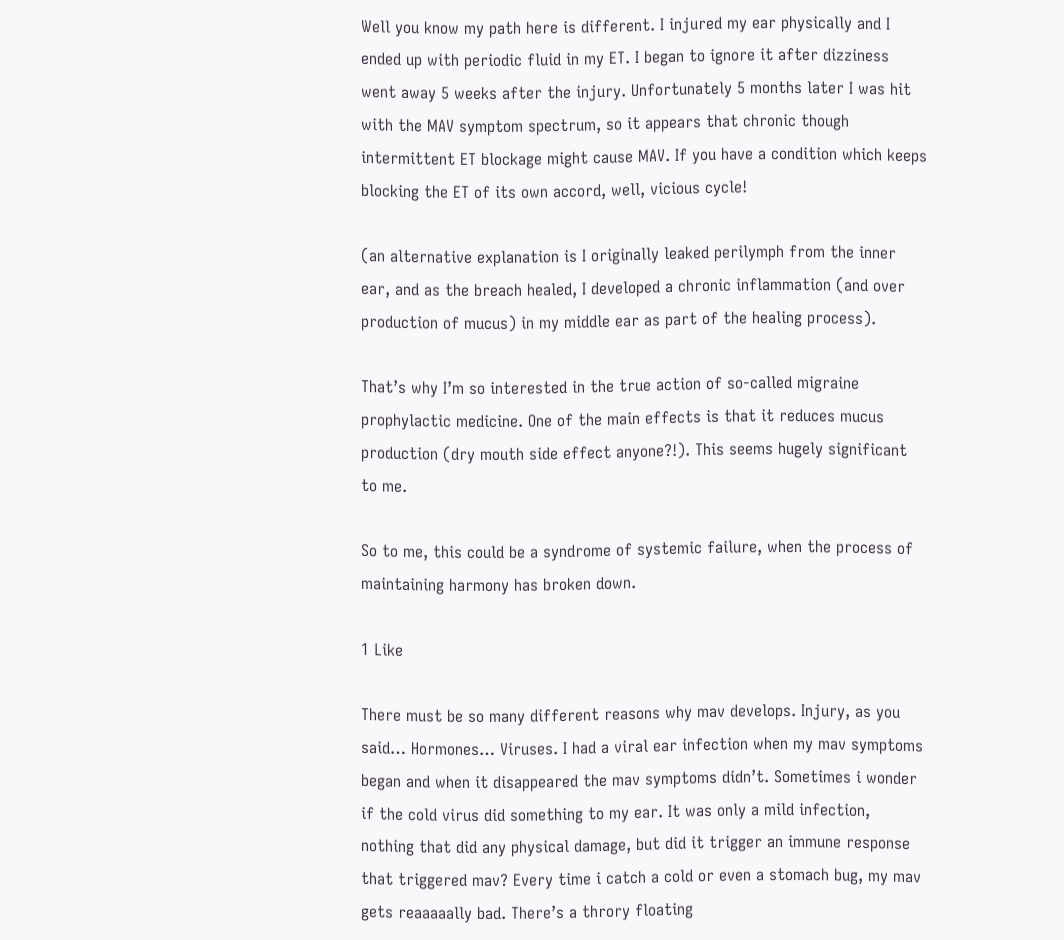Well you know my path here is different. I injured my ear physically and I ended up with periodic fluid in my ET. I began to ignore it after dizziness went away 5 weeks after the injury. Unfortunately 5 months later I was hit with the MAV symptom spectrum, so it appears that chronic though intermittent ET blockage might cause MAV. If you have a condition which keeps blocking the ET of its own accord, well, vicious cycle!

(an alternative explanation is I originally leaked perilymph from the inner ear, and as the breach healed, I developed a chronic inflammation (and over production of mucus) in my middle ear as part of the healing process).

That’s why I’m so interested in the true action of so-called migraine prophylactic medicine. One of the main effects is that it reduces mucus production (dry mouth side effect anyone?!). This seems hugely significant to me.

So to me, this could be a syndrome of systemic failure, when the process of maintaining harmony has broken down.

1 Like

There must be so many different reasons why mav develops. Injury, as you said… Hormones… Viruses. I had a viral ear infection when my mav symptoms began and when it disappeared the mav symptoms didn’t. Sometimes i wonder if the cold virus did something to my ear. It was only a mild infection, nothing that did any physical damage, but did it trigger an immune response that triggered mav? Every time i catch a cold or even a stomach bug, my mav gets reaaaaally bad. There’s a throry floating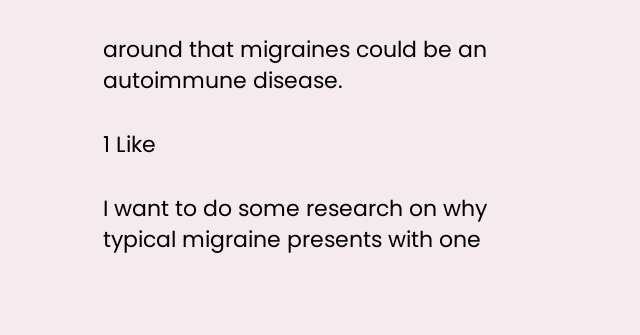around that migraines could be an autoimmune disease.

1 Like

I want to do some research on why typical migraine presents with one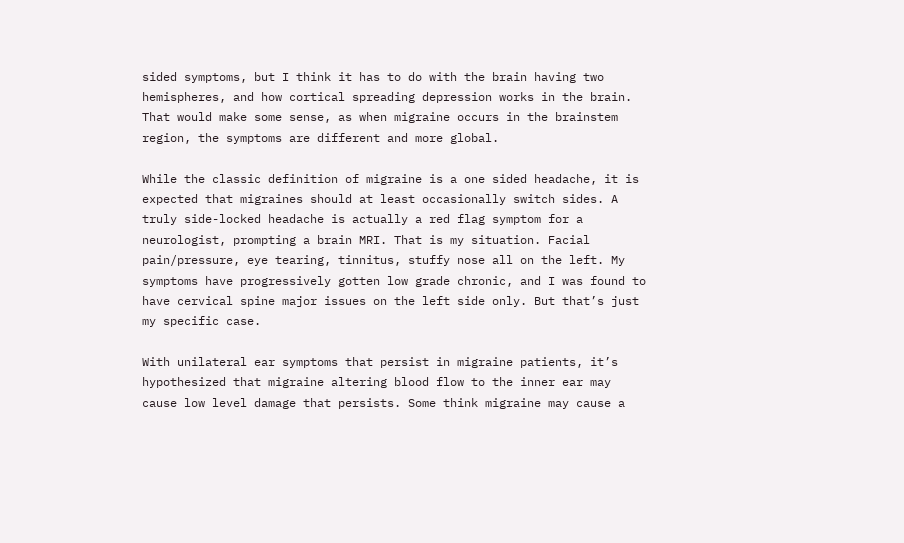sided symptoms, but I think it has to do with the brain having two hemispheres, and how cortical spreading depression works in the brain. That would make some sense, as when migraine occurs in the brainstem region, the symptoms are different and more global.

While the classic definition of migraine is a one sided headache, it is expected that migraines should at least occasionally switch sides. A truly side-locked headache is actually a red flag symptom for a neurologist, prompting a brain MRI. That is my situation. Facial pain/pressure, eye tearing, tinnitus, stuffy nose all on the left. My symptoms have progressively gotten low grade chronic, and I was found to have cervical spine major issues on the left side only. But that’s just my specific case.

With unilateral ear symptoms that persist in migraine patients, it’s hypothesized that migraine altering blood flow to the inner ear may cause low level damage that persists. Some think migraine may cause a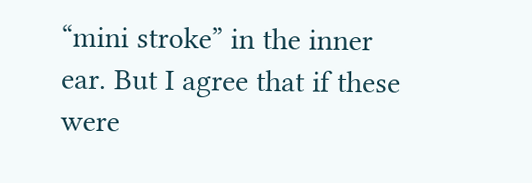“mini stroke” in the inner ear. But I agree that if these were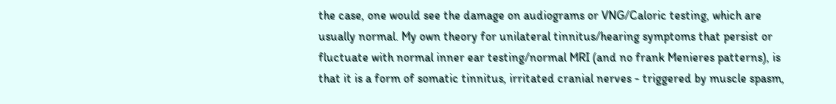the case, one would see the damage on audiograms or VNG/Caloric testing, which are usually normal. My own theory for unilateral tinnitus/hearing symptoms that persist or fluctuate with normal inner ear testing/normal MRI (and no frank Menieres patterns), is that it is a form of somatic tinnitus, irritated cranial nerves - triggered by muscle spasm,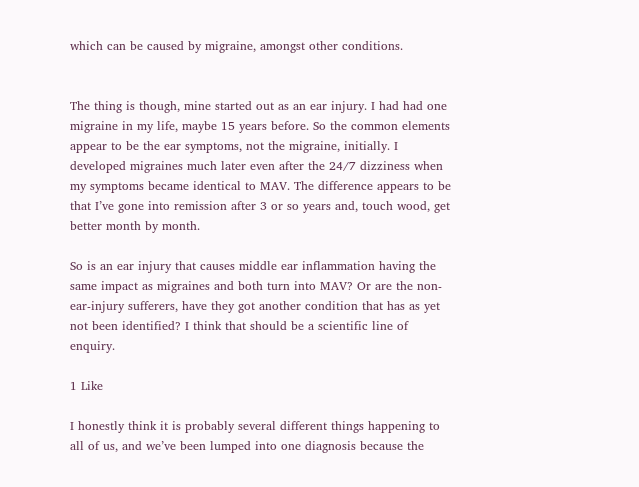which can be caused by migraine, amongst other conditions.


The thing is though, mine started out as an ear injury. I had had one migraine in my life, maybe 15 years before. So the common elements appear to be the ear symptoms, not the migraine, initially. I developed migraines much later even after the 24/7 dizziness when my symptoms became identical to MAV. The difference appears to be that I’ve gone into remission after 3 or so years and, touch wood, get better month by month.

So is an ear injury that causes middle ear inflammation having the same impact as migraines and both turn into MAV? Or are the non-ear-injury sufferers, have they got another condition that has as yet not been identified? I think that should be a scientific line of enquiry.

1 Like

I honestly think it is probably several different things happening to all of us, and we’ve been lumped into one diagnosis because the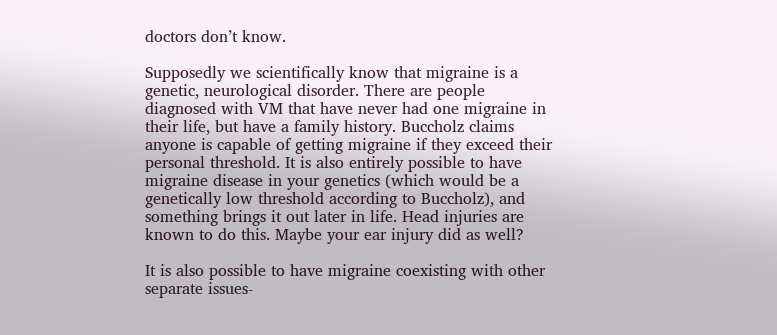doctors don’t know.

Supposedly we scientifically know that migraine is a genetic, neurological disorder. There are people diagnosed with VM that have never had one migraine in their life, but have a family history. Buccholz claims anyone is capable of getting migraine if they exceed their personal threshold. It is also entirely possible to have migraine disease in your genetics (which would be a genetically low threshold according to Buccholz), and something brings it out later in life. Head injuries are known to do this. Maybe your ear injury did as well?

It is also possible to have migraine coexisting with other separate issues-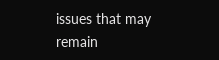issues that may remain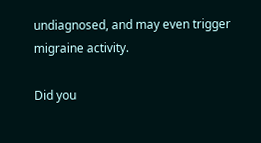undiagnosed, and may even trigger migraine activity.

Did you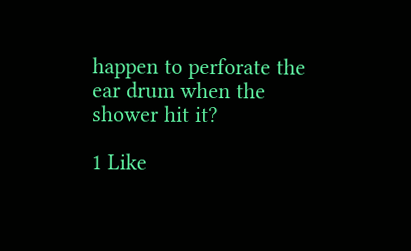happen to perforate the ear drum when the shower hit it?

1 Like